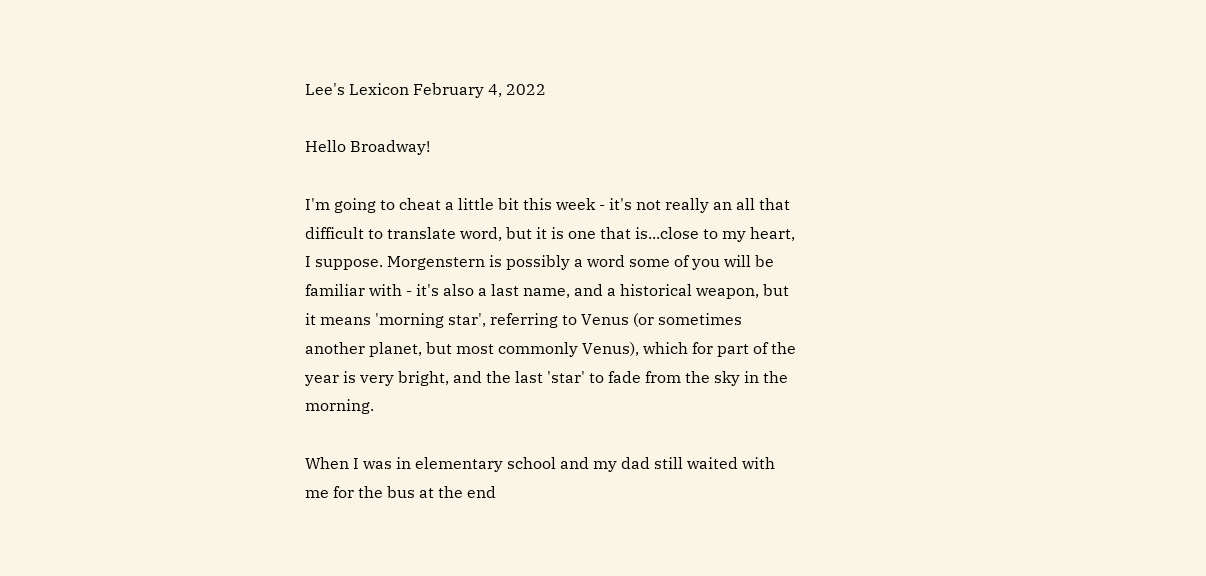Lee's Lexicon February 4, 2022

Hello Broadway!

I'm going to cheat a little bit this week - it's not really an all that difficult to translate word, but it is one that is...close to my heart, I suppose. Morgenstern is possibly a word some of you will be familiar with - it's also a last name, and a historical weapon, but it means 'morning star', referring to Venus (or sometimes another planet, but most commonly Venus), which for part of the year is very bright, and the last 'star' to fade from the sky in the morning.

When I was in elementary school and my dad still waited with me for the bus at the end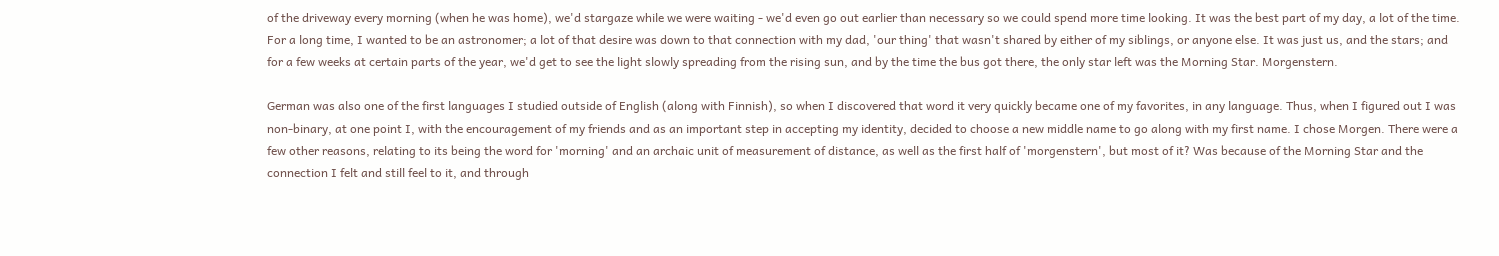of the driveway every morning (when he was home), we'd stargaze while we were waiting - we'd even go out earlier than necessary so we could spend more time looking. It was the best part of my day, a lot of the time. For a long time, I wanted to be an astronomer; a lot of that desire was down to that connection with my dad, 'our thing' that wasn't shared by either of my siblings, or anyone else. It was just us, and the stars; and for a few weeks at certain parts of the year, we'd get to see the light slowly spreading from the rising sun, and by the time the bus got there, the only star left was the Morning Star. Morgenstern.

German was also one of the first languages I studied outside of English (along with Finnish), so when I discovered that word it very quickly became one of my favorites, in any language. Thus, when I figured out I was non-binary, at one point I, with the encouragement of my friends and as an important step in accepting my identity, decided to choose a new middle name to go along with my first name. I chose Morgen. There were a few other reasons, relating to its being the word for 'morning' and an archaic unit of measurement of distance, as well as the first half of 'morgenstern', but most of it? Was because of the Morning Star and the connection I felt and still feel to it, and through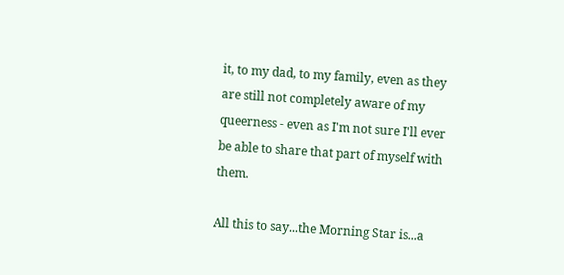it, to my dad, to my family, even as they are still not completely aware of my queerness - even as I'm not sure I'll ever be able to share that part of myself with them.

All this to say...the Morning Star is...a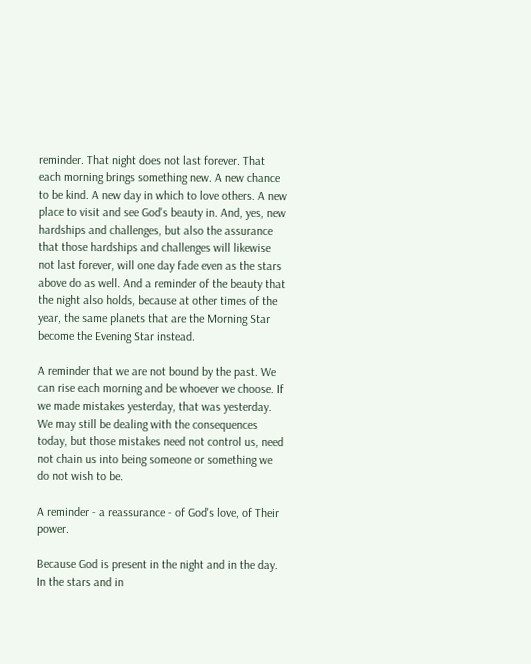reminder. That night does not last forever. That each morning brings something new. A new chance to be kind. A new day in which to love others. A new place to visit and see God's beauty in. And, yes, new hardships and challenges, but also the assurance that those hardships and challenges will likewise not last forever, will one day fade even as the stars above do as well. And a reminder of the beauty that the night also holds, because at other times of the year, the same planets that are the Morning Star become the Evening Star instead.

A reminder that we are not bound by the past. We can rise each morning and be whoever we choose. If we made mistakes yesterday, that was yesterday. We may still be dealing with the consequences today, but those mistakes need not control us, need not chain us into being someone or something we do not wish to be.

A reminder - a reassurance - of God's love, of Their power.

Because God is present in the night and in the day. In the stars and in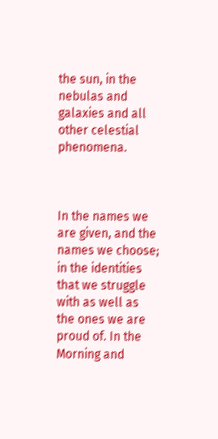the sun, in the nebulas and galaxies and all other celestial phenomena.



In the names we are given, and the names we choose; in the identities that we struggle with as well as the ones we are proud of. In the Morning and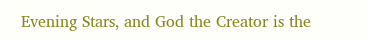Evening Stars, and God the Creator is the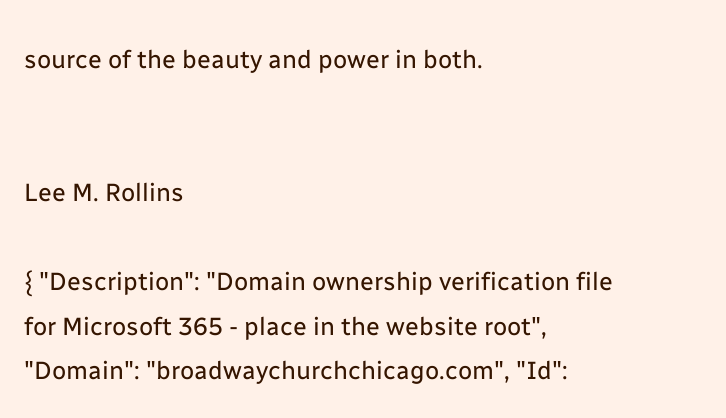source of the beauty and power in both.


Lee M. Rollins

{ "Description": "Domain ownership verification file for Microsoft 365 - place in the website root", "Domain": "broadwaychurchchicago.com", "Id":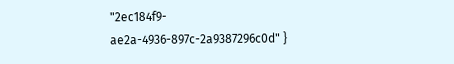"2ec184f9-ae2a-4936-897c-2a9387296c0d" }